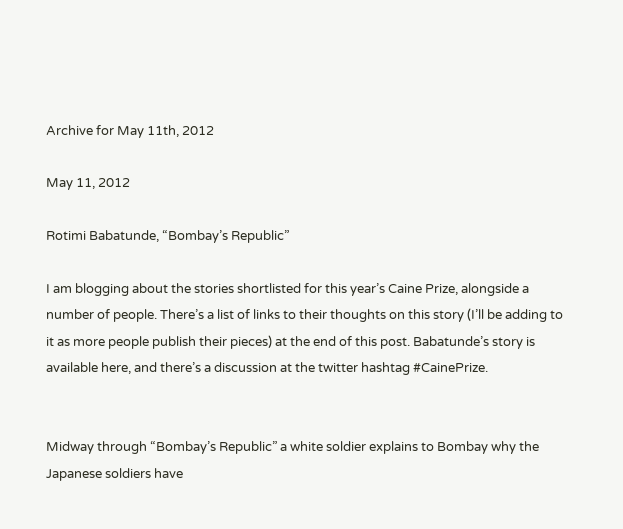Archive for May 11th, 2012

May 11, 2012

Rotimi Babatunde, “Bombay’s Republic”

I am blogging about the stories shortlisted for this year’s Caine Prize, alongside a number of people. There’s a list of links to their thoughts on this story (I’ll be adding to it as more people publish their pieces) at the end of this post. Babatunde’s story is available here, and there’s a discussion at the twitter hashtag #CainePrize.


Midway through “Bombay’s Republic” a white soldier explains to Bombay why the Japanese soldiers have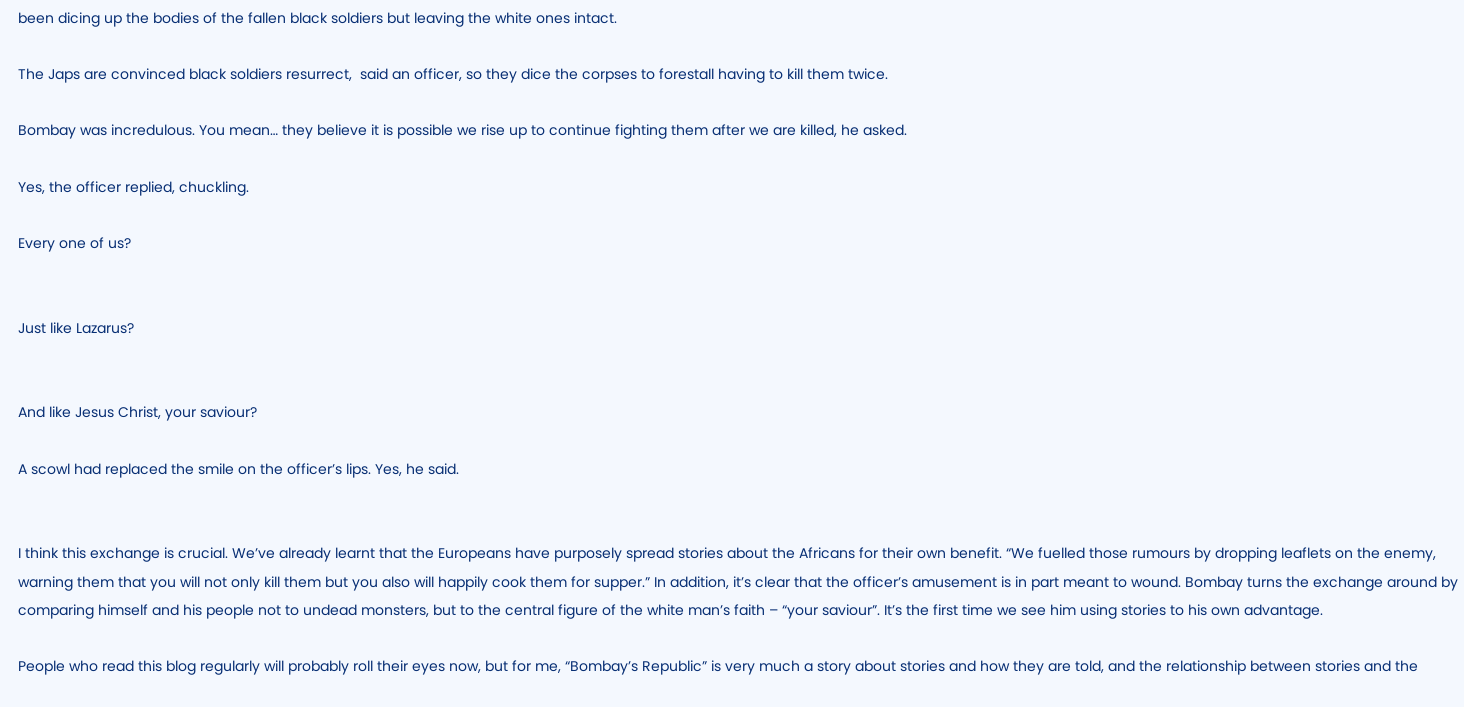been dicing up the bodies of the fallen black soldiers but leaving the white ones intact.

The Japs are convinced black soldiers resurrect,  said an officer, so they dice the corpses to forestall having to kill them twice.

Bombay was incredulous. You mean… they believe it is possible we rise up to continue fighting them after we are killed, he asked.

Yes, the officer replied, chuckling.

Every one of us?


Just like Lazarus?


And like Jesus Christ, your saviour?

A scowl had replaced the smile on the officer’s lips. Yes, he said.


I think this exchange is crucial. We’ve already learnt that the Europeans have purposely spread stories about the Africans for their own benefit. “We fuelled those rumours by dropping leaflets on the enemy, warning them that you will not only kill them but you also will happily cook them for supper.” In addition, it’s clear that the officer’s amusement is in part meant to wound. Bombay turns the exchange around by comparing himself and his people not to undead monsters, but to the central figure of the white man’s faith – “your saviour”. It’s the first time we see him using stories to his own advantage.

People who read this blog regularly will probably roll their eyes now, but for me, “Bombay’s Republic” is very much a story about stories and how they are told, and the relationship between stories and the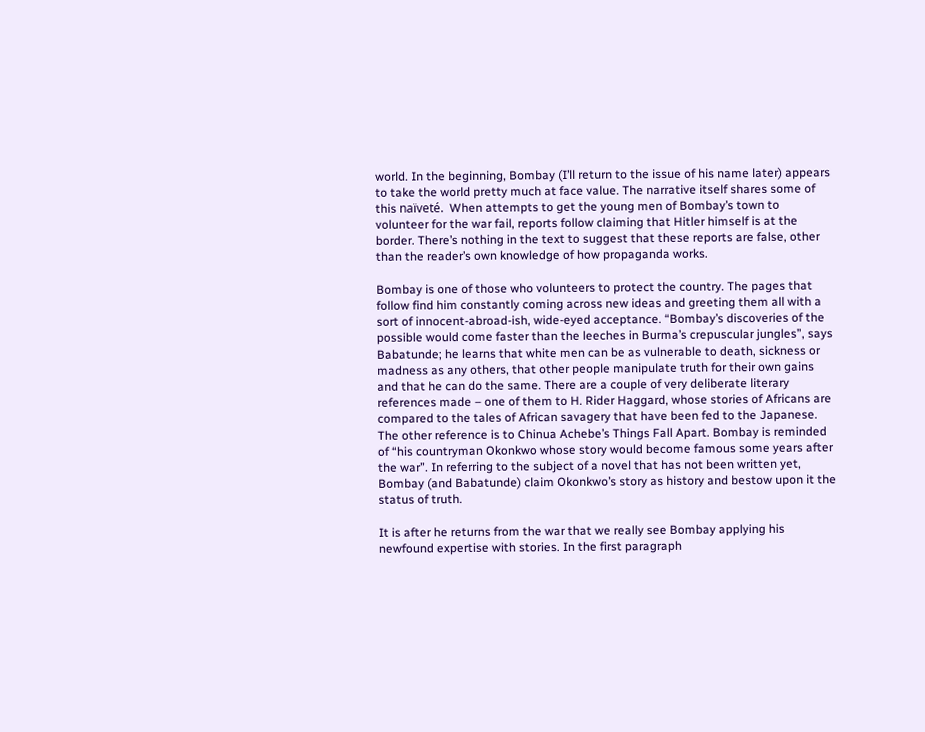world. In the beginning, Bombay (I’ll return to the issue of his name later) appears to take the world pretty much at face value. The narrative itself shares some of this naïveté.  When attempts to get the young men of Bombay’s town to volunteer for the war fail, reports follow claiming that Hitler himself is at the border. There’s nothing in the text to suggest that these reports are false, other than the reader’s own knowledge of how propaganda works.

Bombay is one of those who volunteers to protect the country. The pages that follow find him constantly coming across new ideas and greeting them all with a sort of innocent-abroad-ish, wide-eyed acceptance. “Bombay’s discoveries of the possible would come faster than the leeches in Burma’s crepuscular jungles”, says Babatunde; he learns that white men can be as vulnerable to death, sickness or madness as any others, that other people manipulate truth for their own gains and that he can do the same. There are a couple of very deliberate literary references made – one of them to H. Rider Haggard, whose stories of Africans are compared to the tales of African savagery that have been fed to the Japanese. The other reference is to Chinua Achebe’s Things Fall Apart. Bombay is reminded of “his countryman Okonkwo whose story would become famous some years after the war”. In referring to the subject of a novel that has not been written yet, Bombay (and Babatunde) claim Okonkwo’s story as history and bestow upon it the status of truth.

It is after he returns from the war that we really see Bombay applying his newfound expertise with stories. In the first paragraph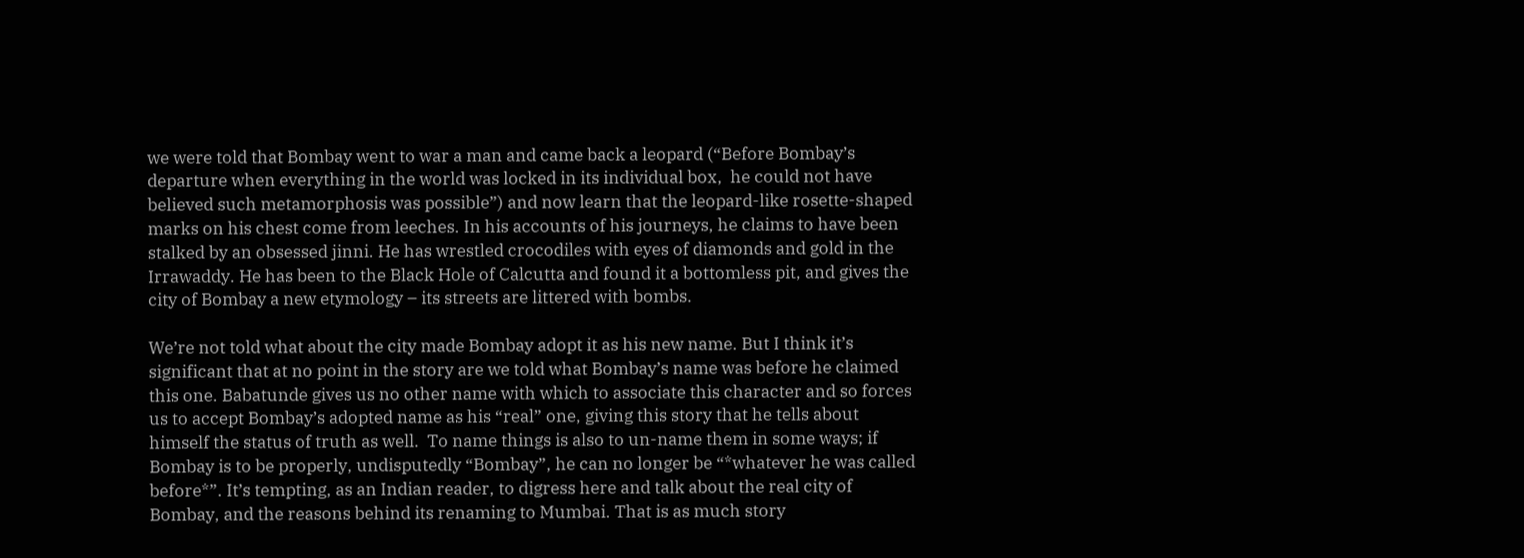we were told that Bombay went to war a man and came back a leopard (“Before Bombay’s departure when everything in the world was locked in its individual box,  he could not have believed such metamorphosis was possible”) and now learn that the leopard-like rosette-shaped marks on his chest come from leeches. In his accounts of his journeys, he claims to have been stalked by an obsessed jinni. He has wrestled crocodiles with eyes of diamonds and gold in the Irrawaddy. He has been to the Black Hole of Calcutta and found it a bottomless pit, and gives the city of Bombay a new etymology – its streets are littered with bombs.

We’re not told what about the city made Bombay adopt it as his new name. But I think it’s significant that at no point in the story are we told what Bombay’s name was before he claimed this one. Babatunde gives us no other name with which to associate this character and so forces us to accept Bombay’s adopted name as his “real” one, giving this story that he tells about himself the status of truth as well.  To name things is also to un-name them in some ways; if Bombay is to be properly, undisputedly “Bombay”, he can no longer be “*whatever he was called before*”. It’s tempting, as an Indian reader, to digress here and talk about the real city of Bombay, and the reasons behind its renaming to Mumbai. That is as much story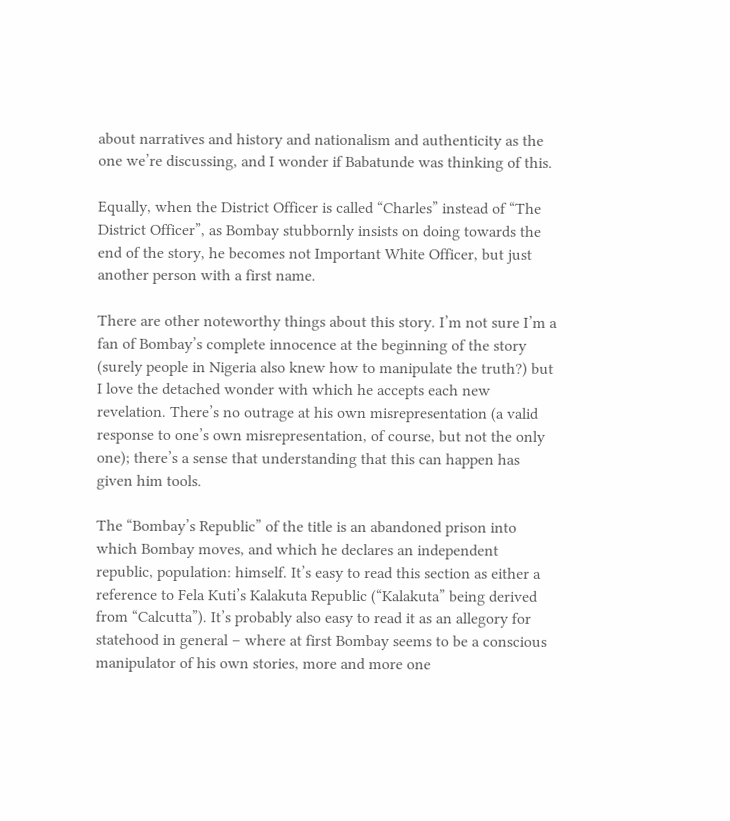about narratives and history and nationalism and authenticity as the one we’re discussing, and I wonder if Babatunde was thinking of this.

Equally, when the District Officer is called “Charles” instead of “The District Officer”, as Bombay stubbornly insists on doing towards the end of the story, he becomes not Important White Officer, but just another person with a first name.

There are other noteworthy things about this story. I’m not sure I’m a fan of Bombay’s complete innocence at the beginning of the story (surely people in Nigeria also knew how to manipulate the truth?) but I love the detached wonder with which he accepts each new revelation. There’s no outrage at his own misrepresentation (a valid response to one’s own misrepresentation, of course, but not the only one); there’s a sense that understanding that this can happen has given him tools.

The “Bombay’s Republic” of the title is an abandoned prison into which Bombay moves, and which he declares an independent republic, population: himself. It’s easy to read this section as either a reference to Fela Kuti’s Kalakuta Republic (“Kalakuta” being derived from “Calcutta”). It’s probably also easy to read it as an allegory for statehood in general – where at first Bombay seems to be a conscious manipulator of his own stories, more and more one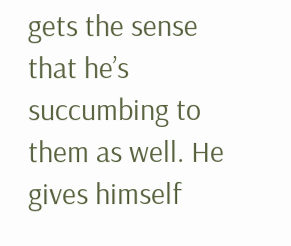gets the sense that he’s succumbing to them as well. He gives himself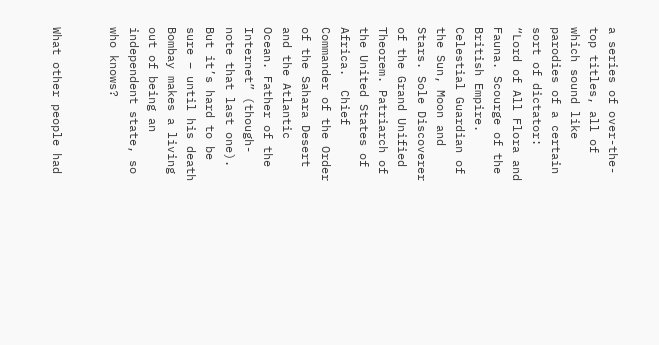a series of over-the-top titles, all of which sound like parodies of a certain sort of dictator: “Lord of All Flora and Fauna. Scourge of the British Empire. Celestial Guardian of the Sun, Moon and Stars. Sole Discoverer of the Grand Unified Theorem. Patriarch of the United States of Africa.  Chief Commander of the Order of the Sahara Desert and the Atlantic Ocean. Father of the Internet” (though- note that last one). But it’s hard to be sure – until his death Bombay makes a living out of being an independent state, so who knows?


What other people had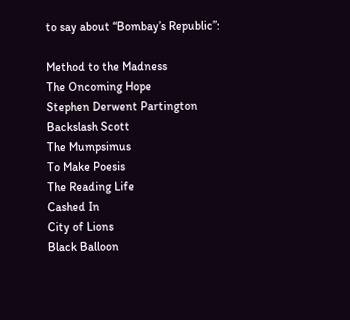to say about “Bombay’s Republic”:

Method to the Madness
The Oncoming Hope
Stephen Derwent Partington
Backslash Scott
The Mumpsimus
To Make Poesis
The Reading Life
Cashed In
City of Lions
Black Balloon